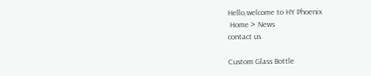Hello,welcome to HY Phoenix
 Home > News
contact us

Custom Glass Bottle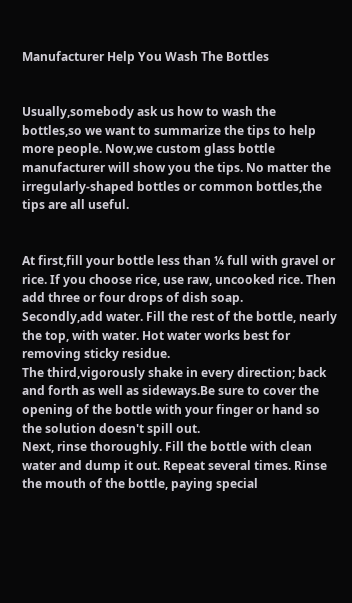Manufacturer Help You Wash The Bottles


Usually,somebody ask us how to wash the bottles,so we want to summarize the tips to help more people. Now,we custom glass bottle manufacturer will show you the tips. No matter the irregularly-shaped bottles or common bottles,the tips are all useful.


At first,fill your bottle less than ¼ full with gravel or rice. If you choose rice, use raw, uncooked rice. Then add three or four drops of dish soap.
Secondly,add water. Fill the rest of the bottle, nearly the top, with water. Hot water works best for removing sticky residue.
The third,vigorously shake in every direction; back and forth as well as sideways.Be sure to cover the opening of the bottle with your finger or hand so the solution doesn't spill out.
Next, rinse thoroughly. Fill the bottle with clean water and dump it out. Repeat several times. Rinse the mouth of the bottle, paying special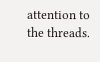attention to the threads.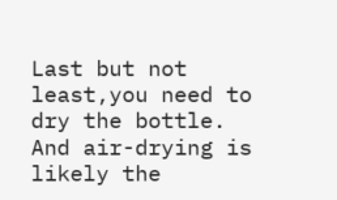Last but not least,you need to dry the bottle. And air-drying is likely the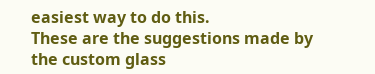easiest way to do this.
These are the suggestions made by the custom glass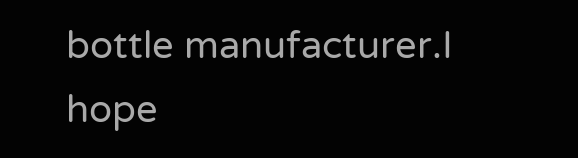bottle manufacturer.I hope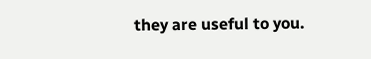they are useful to you.